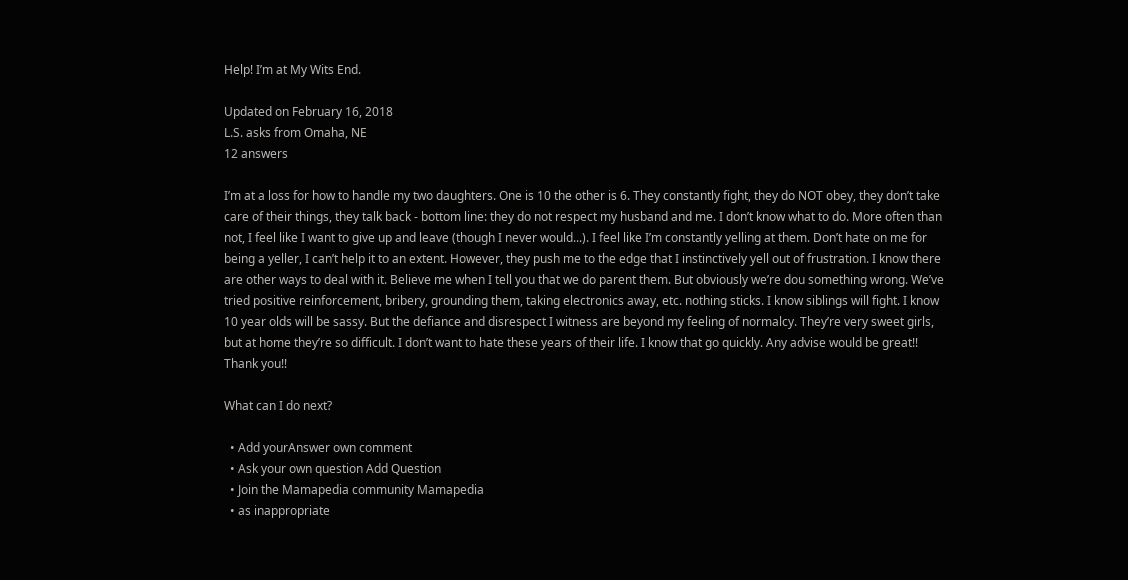Help! I’m at My Wits End.

Updated on February 16, 2018
L.S. asks from Omaha, NE
12 answers

I’m at a loss for how to handle my two daughters. One is 10 the other is 6. They constantly fight, they do NOT obey, they don’t take care of their things, they talk back - bottom line: they do not respect my husband and me. I don’t know what to do. More often than not, I feel like I want to give up and leave (though I never would...). I feel like I’m constantly yelling at them. Don’t hate on me for being a yeller, I can’t help it to an extent. However, they push me to the edge that I instinctively yell out of frustration. I know there are other ways to deal with it. Believe me when I tell you that we do parent them. But obviously we’re dou something wrong. We’ve tried positive reinforcement, bribery, grounding them, taking electronics away, etc. nothing sticks. I know siblings will fight. I know 10 year olds will be sassy. But the defiance and disrespect I witness are beyond my feeling of normalcy. They’re very sweet girls, but at home they’re so difficult. I don’t want to hate these years of their life. I know that go quickly. Any advise would be great!! Thank you!!

What can I do next?

  • Add yourAnswer own comment
  • Ask your own question Add Question
  • Join the Mamapedia community Mamapedia
  • as inappropriate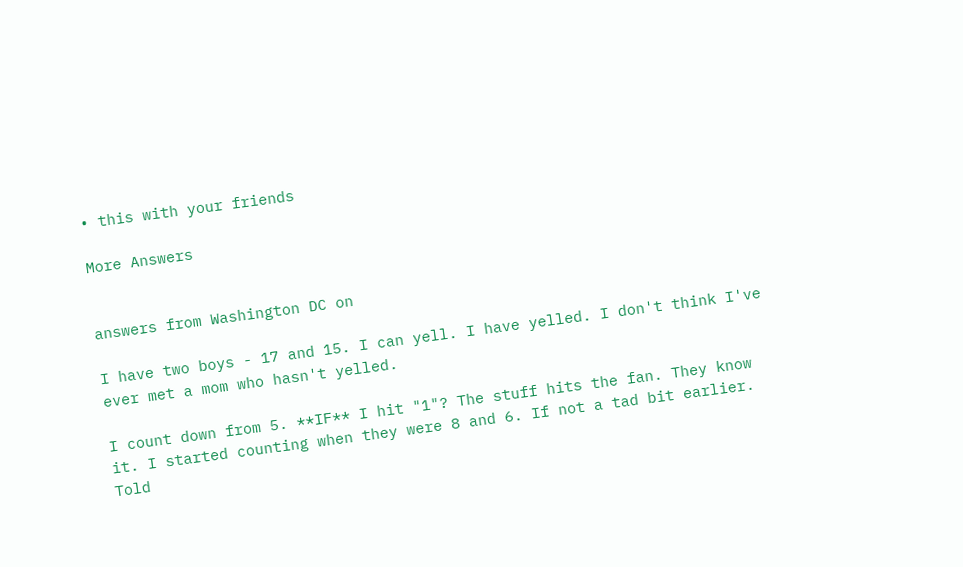• this with your friends

More Answers


answers from Washington DC on

I have two boys - 17 and 15. I can yell. I have yelled. I don't think I've ever met a mom who hasn't yelled.

I count down from 5. **IF** I hit "1"? The stuff hits the fan. They know it. I started counting when they were 8 and 6. If not a tad bit earlier. Told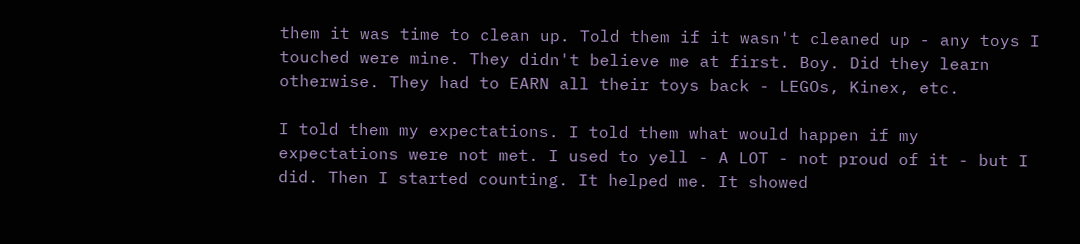them it was time to clean up. Told them if it wasn't cleaned up - any toys I touched were mine. They didn't believe me at first. Boy. Did they learn otherwise. They had to EARN all their toys back - LEGOs, Kinex, etc.

I told them my expectations. I told them what would happen if my expectations were not met. I used to yell - A LOT - not proud of it - but I did. Then I started counting. It helped me. It showed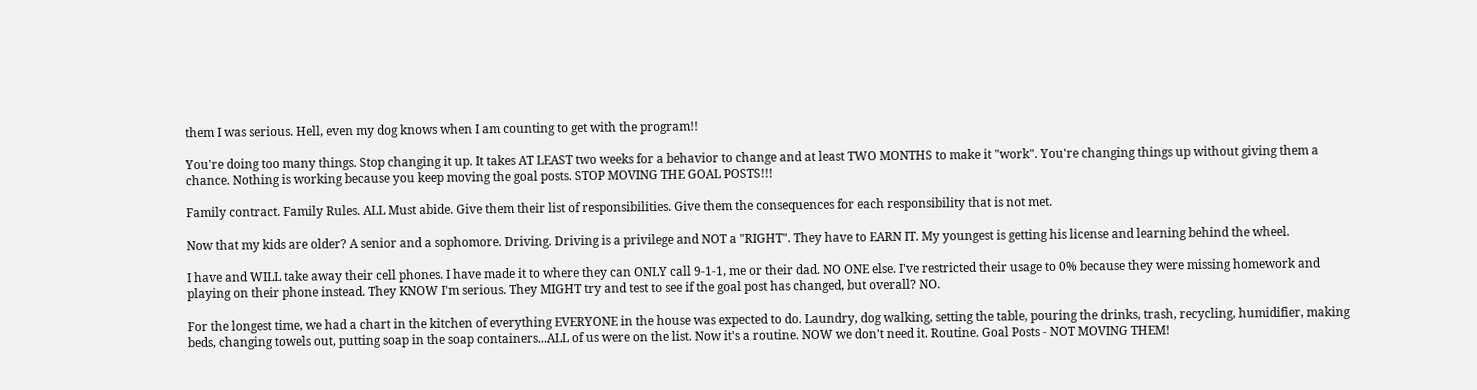them I was serious. Hell, even my dog knows when I am counting to get with the program!!

You're doing too many things. Stop changing it up. It takes AT LEAST two weeks for a behavior to change and at least TWO MONTHS to make it "work". You're changing things up without giving them a chance. Nothing is working because you keep moving the goal posts. STOP MOVING THE GOAL POSTS!!!

Family contract. Family Rules. ALL Must abide. Give them their list of responsibilities. Give them the consequences for each responsibility that is not met.

Now that my kids are older? A senior and a sophomore. Driving. Driving is a privilege and NOT a "RIGHT". They have to EARN IT. My youngest is getting his license and learning behind the wheel.

I have and WILL take away their cell phones. I have made it to where they can ONLY call 9-1-1, me or their dad. NO ONE else. I've restricted their usage to 0% because they were missing homework and playing on their phone instead. They KNOW I'm serious. They MIGHT try and test to see if the goal post has changed, but overall? NO.

For the longest time, we had a chart in the kitchen of everything EVERYONE in the house was expected to do. Laundry, dog walking, setting the table, pouring the drinks, trash, recycling, humidifier, making beds, changing towels out, putting soap in the soap containers...ALL of us were on the list. Now it's a routine. NOW we don't need it. Routine. Goal Posts - NOT MOVING THEM!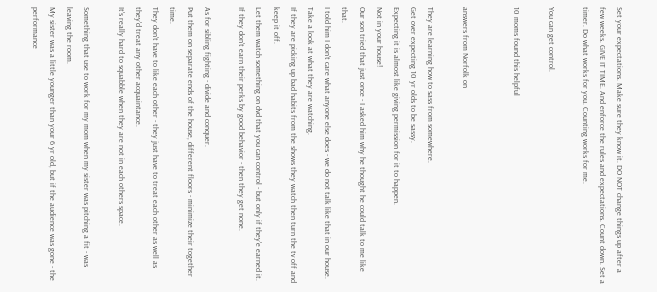Set your expectations. Make sure they know it. DO NOT change things up after a few weeks. GIVE IT TIME. And enforce the rules and expectations. Count down. Set a timer. Do what works for you. Counting works for me.

You can get control.

10 moms found this helpful


answers from Norfolk on

They are learning how to sass from somewhere.
Get over expecting 10 yr olds to be sassy.
Expecting it is almost like giving permission for it to happen.
Not in your house!
Our son tried that just once - I asked him why he thought he could talk to me like that.
I told him I don't care what anyone else does - we do not talk like that in our house.
Take a look at what they are watching.
If they are picking up bad habits from the shows they watch then turn the tv off and keep it off.
Let them watch something on dvd that you can control - but only if they'e earned it.
If they don't earn their perks by good behavior - then they get none.

As for sibling fighting - divide and conquer.
Put them on separate ends of the house, different floors - minimize their together time.
They don't have to like each other - they just have to treat each other as well as they'd treat any other acquaintance.
It's really hard to squabble when they are not in each others space.

Something that use to work for my mom when my sister was pitching a fit - was leaving the room.
My sister was a little younger than your 6 yr old, but if the audience was gone - the performance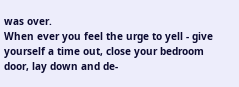was over.
When ever you feel the urge to yell - give yourself a time out, close your bedroom door, lay down and de-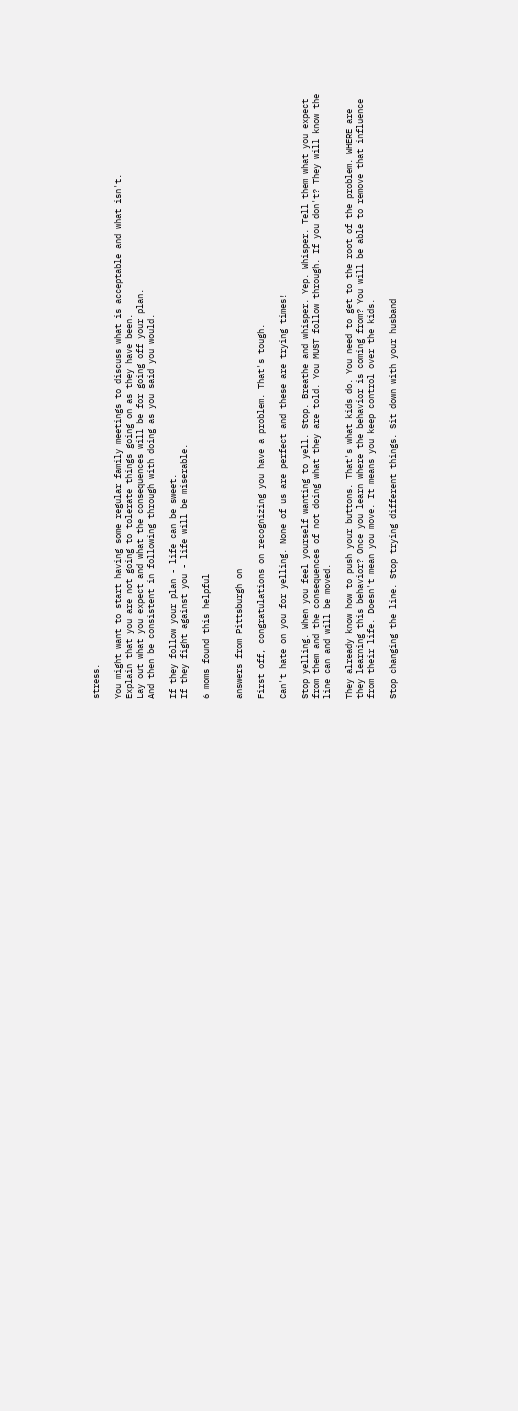stress.

You might want to start having some regular family meetings to discuss what is acceptable and what isn't.
Explain that you are not going to tolerate things going on as they have been.
Lay out what you expect and what the consequences will be for going off your plan.
And then be consistent in following through with doing as you said you would.

If they follow your plan - life can be sweet.
If they fight against you - life will be miserable.

6 moms found this helpful


answers from Pittsburgh on

First off, congratulations on recognizing you have a problem. That's tough.

Can't hate on you for yelling. None of us are perfect and these are trying times!

Stop yelling. When you feel yourself wanting to yell. Stop. Breathe and whisper. Yep. Whisper. Tell them what you expect from them and the consequences of not doing what they are told. You MUST follow through. If you don't? They will know the line can and will be moved.

They already know how to push your buttons. That's what kids do. You need to get to the root of the problem. WHERE are they learning this behavior? Once you learn where the behavior is coming from? You will be able to remove that influence from their life. Doesn't mean you move. It means you keep control over the kids.

Stop changing the line. Stop trying different things. Sit down with your husband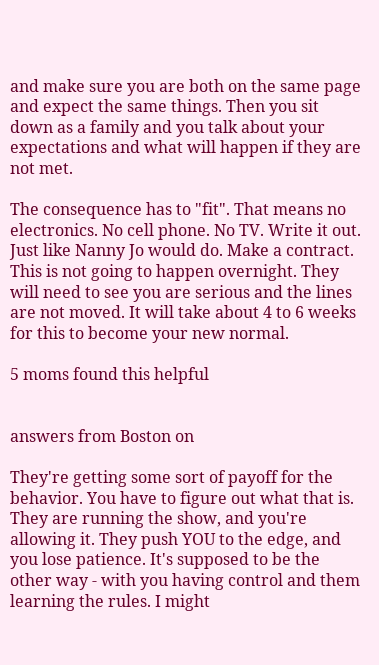and make sure you are both on the same page and expect the same things. Then you sit down as a family and you talk about your expectations and what will happen if they are not met.

The consequence has to "fit". That means no electronics. No cell phone. No TV. Write it out. Just like Nanny Jo would do. Make a contract. This is not going to happen overnight. They will need to see you are serious and the lines are not moved. It will take about 4 to 6 weeks for this to become your new normal.

5 moms found this helpful


answers from Boston on

They're getting some sort of payoff for the behavior. You have to figure out what that is. They are running the show, and you're allowing it. They push YOU to the edge, and you lose patience. It's supposed to be the other way - with you having control and them learning the rules. I might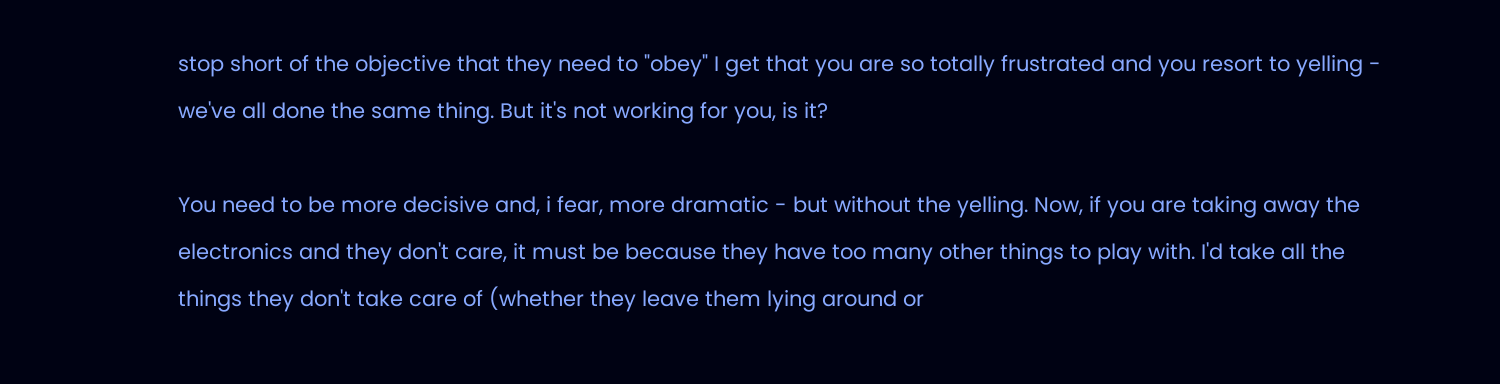stop short of the objective that they need to "obey" I get that you are so totally frustrated and you resort to yelling - we've all done the same thing. But it's not working for you, is it?

You need to be more decisive and, i fear, more dramatic - but without the yelling. Now, if you are taking away the electronics and they don't care, it must be because they have too many other things to play with. I'd take all the things they don't take care of (whether they leave them lying around or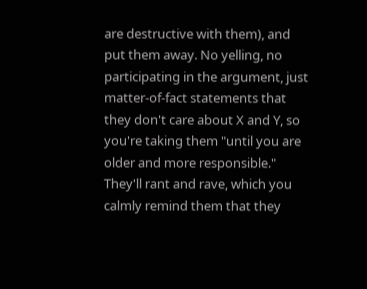are destructive with them), and put them away. No yelling, no participating in the argument, just matter-of-fact statements that they don't care about X and Y, so you're taking them "until you are older and more responsible." They'll rant and rave, which you calmly remind them that they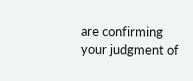are confirming your judgment of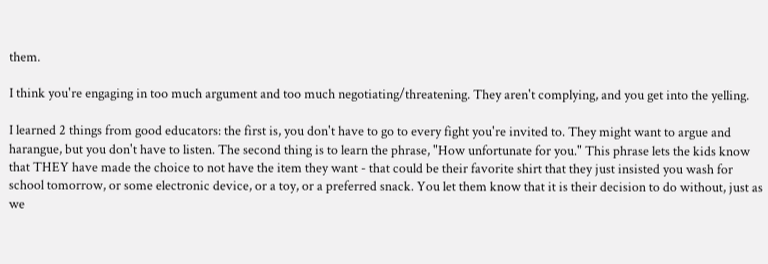them.

I think you're engaging in too much argument and too much negotiating/threatening. They aren't complying, and you get into the yelling.

I learned 2 things from good educators: the first is, you don't have to go to every fight you're invited to. They might want to argue and harangue, but you don't have to listen. The second thing is to learn the phrase, "How unfortunate for you." This phrase lets the kids know that THEY have made the choice to not have the item they want - that could be their favorite shirt that they just insisted you wash for school tomorrow, or some electronic device, or a toy, or a preferred snack. You let them know that it is their decision to do without, just as we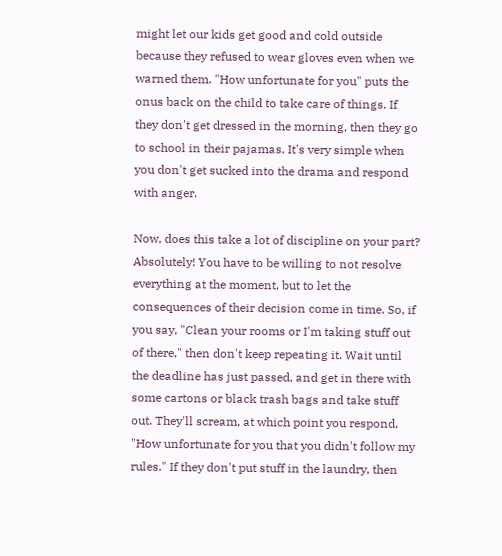might let our kids get good and cold outside because they refused to wear gloves even when we warned them. "How unfortunate for you" puts the onus back on the child to take care of things. If they don't get dressed in the morning, then they go to school in their pajamas. It's very simple when you don't get sucked into the drama and respond with anger.

Now, does this take a lot of discipline on your part? Absolutely! You have to be willing to not resolve everything at the moment, but to let the consequences of their decision come in time. So, if you say, "Clean your rooms or I'm taking stuff out of there," then don't keep repeating it. Wait until the deadline has just passed, and get in there with some cartons or black trash bags and take stuff out. They'll scream, at which point you respond, "How unfortunate for you that you didn't follow my rules." If they don't put stuff in the laundry, then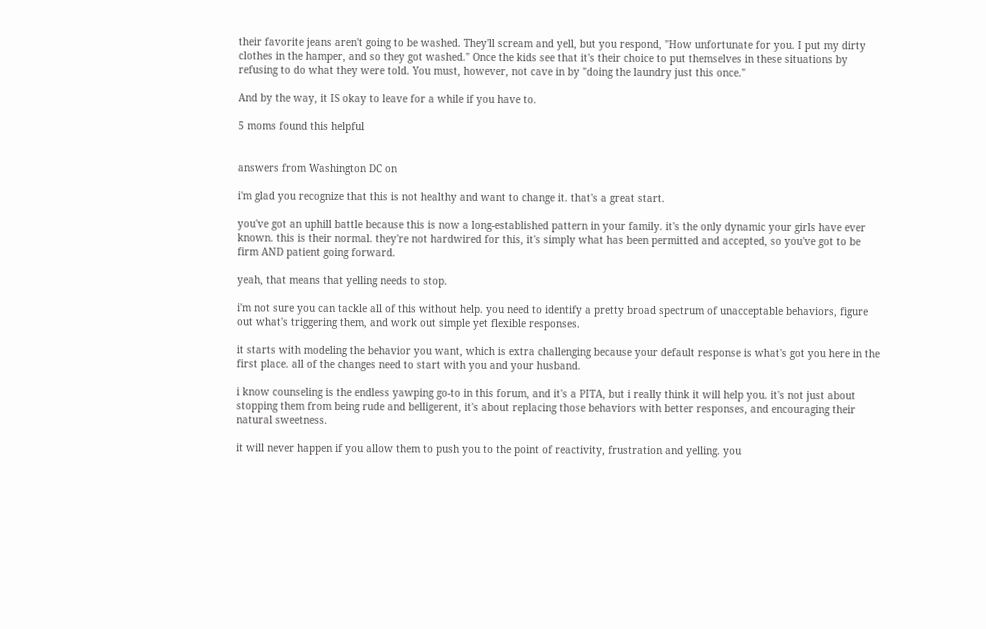their favorite jeans aren't going to be washed. They'll scream and yell, but you respond, "How unfortunate for you. I put my dirty clothes in the hamper, and so they got washed." Once the kids see that it's their choice to put themselves in these situations by refusing to do what they were told. You must, however, not cave in by "doing the laundry just this once."

And by the way, it IS okay to leave for a while if you have to.

5 moms found this helpful


answers from Washington DC on

i'm glad you recognize that this is not healthy and want to change it. that's a great start.

you've got an uphill battle because this is now a long-established pattern in your family. it's the only dynamic your girls have ever known. this is their normal. they're not hardwired for this, it's simply what has been permitted and accepted, so you've got to be firm AND patient going forward.

yeah, that means that yelling needs to stop.

i'm not sure you can tackle all of this without help. you need to identify a pretty broad spectrum of unacceptable behaviors, figure out what's triggering them, and work out simple yet flexible responses.

it starts with modeling the behavior you want, which is extra challenging because your default response is what's got you here in the first place. all of the changes need to start with you and your husband.

i know counseling is the endless yawping go-to in this forum, and it's a PITA, but i really think it will help you. it's not just about stopping them from being rude and belligerent, it's about replacing those behaviors with better responses, and encouraging their natural sweetness.

it will never happen if you allow them to push you to the point of reactivity, frustration and yelling. you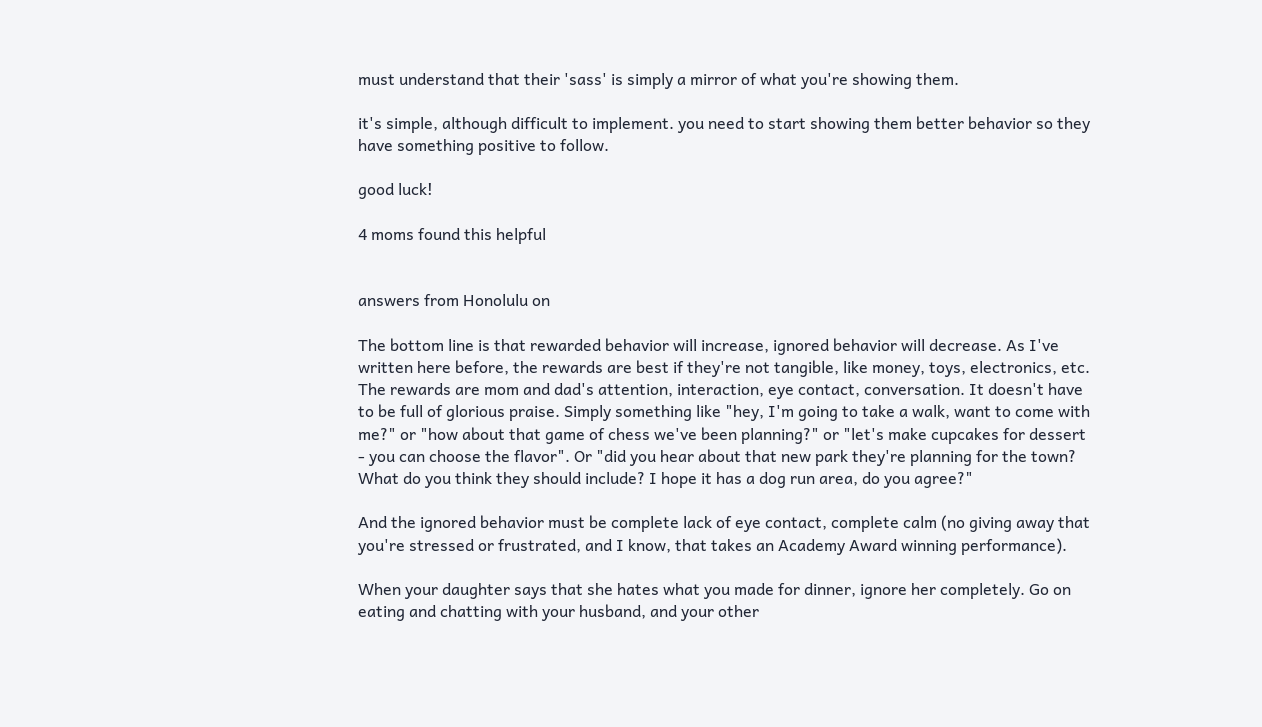must understand that their 'sass' is simply a mirror of what you're showing them.

it's simple, although difficult to implement. you need to start showing them better behavior so they have something positive to follow.

good luck!

4 moms found this helpful


answers from Honolulu on

The bottom line is that rewarded behavior will increase, ignored behavior will decrease. As I've written here before, the rewards are best if they're not tangible, like money, toys, electronics, etc. The rewards are mom and dad's attention, interaction, eye contact, conversation. It doesn't have to be full of glorious praise. Simply something like "hey, I'm going to take a walk, want to come with me?" or "how about that game of chess we've been planning?" or "let's make cupcakes for dessert - you can choose the flavor". Or "did you hear about that new park they're planning for the town? What do you think they should include? I hope it has a dog run area, do you agree?"

And the ignored behavior must be complete lack of eye contact, complete calm (no giving away that you're stressed or frustrated, and I know, that takes an Academy Award winning performance).

When your daughter says that she hates what you made for dinner, ignore her completely. Go on eating and chatting with your husband, and your other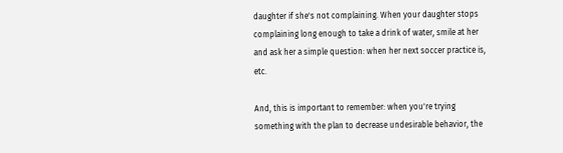daughter if she's not complaining. When your daughter stops complaining long enough to take a drink of water, smile at her and ask her a simple question: when her next soccer practice is, etc.

And, this is important to remember: when you're trying something with the plan to decrease undesirable behavior, the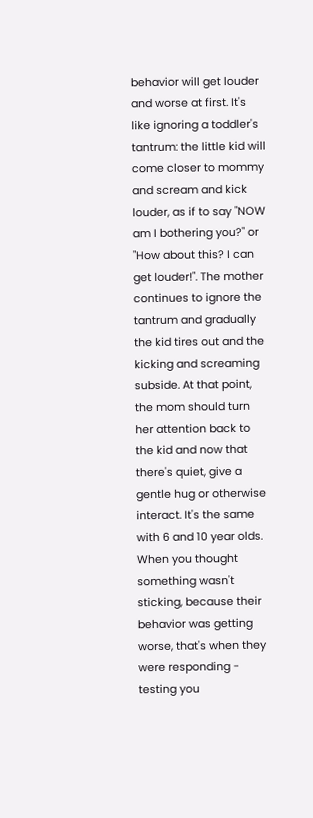behavior will get louder and worse at first. It's like ignoring a toddler's tantrum: the little kid will come closer to mommy and scream and kick louder, as if to say "NOW am I bothering you?" or "How about this? I can get louder!". The mother continues to ignore the tantrum and gradually the kid tires out and the kicking and screaming subside. At that point, the mom should turn her attention back to the kid and now that there's quiet, give a gentle hug or otherwise interact. It's the same with 6 and 10 year olds. When you thought something wasn't sticking, because their behavior was getting worse, that's when they were responding - testing you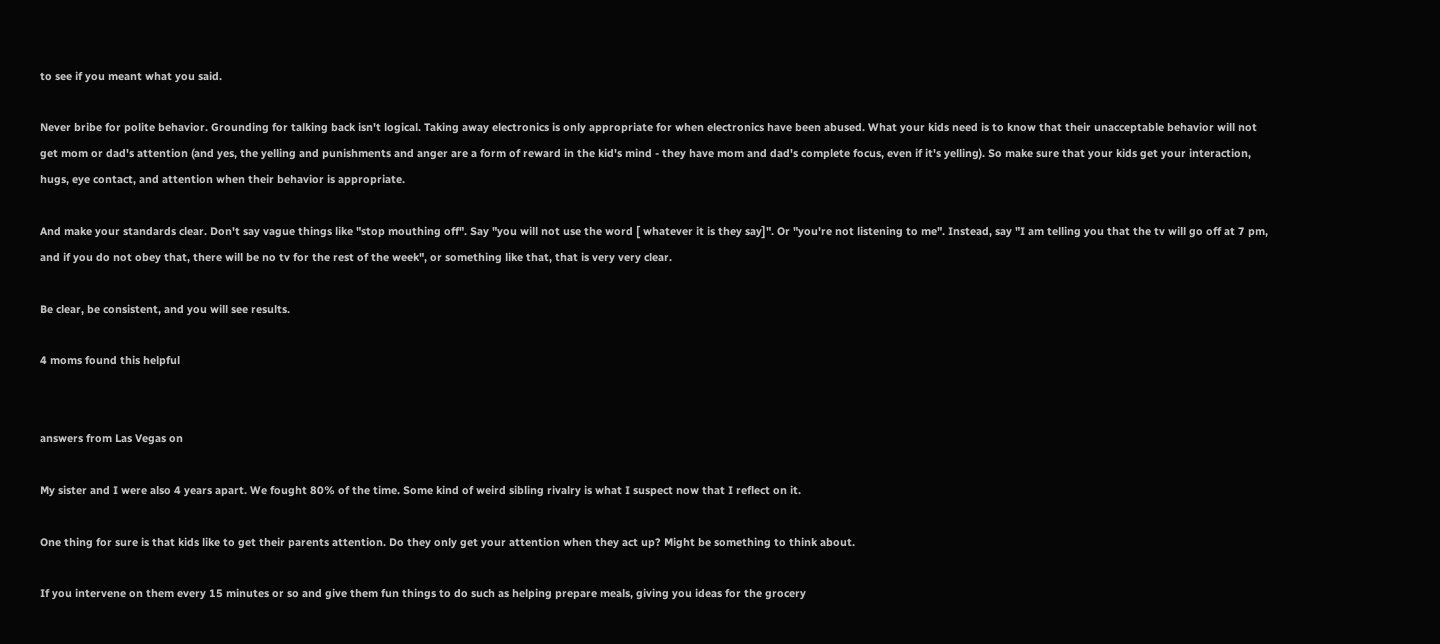to see if you meant what you said.

Never bribe for polite behavior. Grounding for talking back isn't logical. Taking away electronics is only appropriate for when electronics have been abused. What your kids need is to know that their unacceptable behavior will not get mom or dad's attention (and yes, the yelling and punishments and anger are a form of reward in the kid's mind - they have mom and dad's complete focus, even if it's yelling). So make sure that your kids get your interaction, hugs, eye contact, and attention when their behavior is appropriate.

And make your standards clear. Don't say vague things like "stop mouthing off". Say "you will not use the word [ whatever it is they say]". Or "you're not listening to me". Instead, say "I am telling you that the tv will go off at 7 pm, and if you do not obey that, there will be no tv for the rest of the week", or something like that, that is very very clear.

Be clear, be consistent, and you will see results.

4 moms found this helpful


answers from Las Vegas on

My sister and I were also 4 years apart. We fought 80% of the time. Some kind of weird sibling rivalry is what I suspect now that I reflect on it.

One thing for sure is that kids like to get their parents attention. Do they only get your attention when they act up? Might be something to think about.

If you intervene on them every 15 minutes or so and give them fun things to do such as helping prepare meals, giving you ideas for the grocery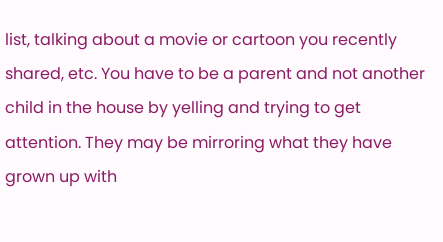list, talking about a movie or cartoon you recently shared, etc. You have to be a parent and not another child in the house by yelling and trying to get attention. They may be mirroring what they have grown up with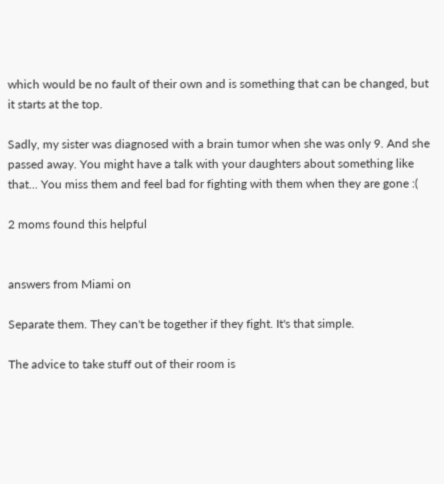which would be no fault of their own and is something that can be changed, but it starts at the top.

Sadly, my sister was diagnosed with a brain tumor when she was only 9. And she passed away. You might have a talk with your daughters about something like that... You miss them and feel bad for fighting with them when they are gone :(

2 moms found this helpful


answers from Miami on

Separate them. They can't be together if they fight. It's that simple.

The advice to take stuff out of their room is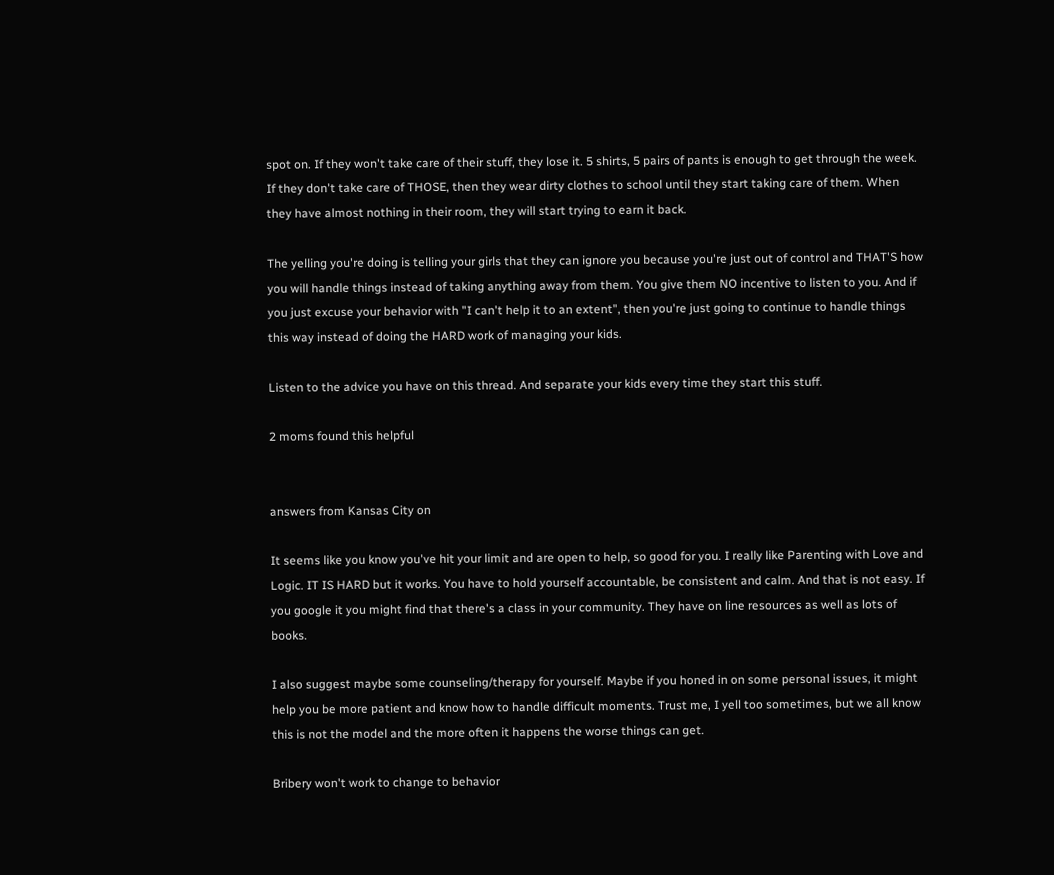spot on. If they won't take care of their stuff, they lose it. 5 shirts, 5 pairs of pants is enough to get through the week. If they don't take care of THOSE, then they wear dirty clothes to school until they start taking care of them. When they have almost nothing in their room, they will start trying to earn it back.

The yelling you're doing is telling your girls that they can ignore you because you're just out of control and THAT'S how you will handle things instead of taking anything away from them. You give them NO incentive to listen to you. And if you just excuse your behavior with "I can't help it to an extent", then you're just going to continue to handle things this way instead of doing the HARD work of managing your kids.

Listen to the advice you have on this thread. And separate your kids every time they start this stuff.

2 moms found this helpful


answers from Kansas City on

It seems like you know you've hit your limit and are open to help, so good for you. I really like Parenting with Love and Logic. IT IS HARD but it works. You have to hold yourself accountable, be consistent and calm. And that is not easy. If you google it you might find that there's a class in your community. They have on line resources as well as lots of books.

I also suggest maybe some counseling/therapy for yourself. Maybe if you honed in on some personal issues, it might help you be more patient and know how to handle difficult moments. Trust me, I yell too sometimes, but we all know this is not the model and the more often it happens the worse things can get.

Bribery won't work to change to behavior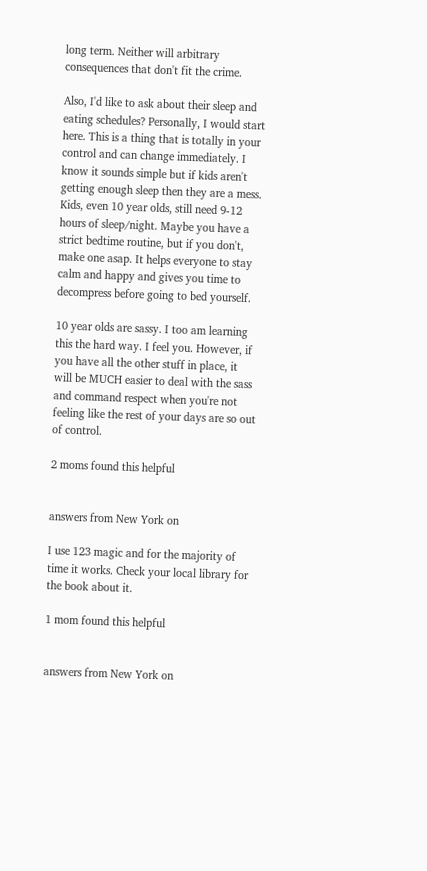long term. Neither will arbitrary consequences that don't fit the crime.

Also, I'd like to ask about their sleep and eating schedules? Personally, I would start here. This is a thing that is totally in your control and can change immediately. I know it sounds simple but if kids aren't getting enough sleep then they are a mess. Kids, even 10 year olds, still need 9-12 hours of sleep/night. Maybe you have a strict bedtime routine, but if you don't, make one asap. It helps everyone to stay calm and happy and gives you time to decompress before going to bed yourself.

10 year olds are sassy. I too am learning this the hard way. I feel you. However, if you have all the other stuff in place, it will be MUCH easier to deal with the sass and command respect when you're not feeling like the rest of your days are so out of control.

2 moms found this helpful


answers from New York on

I use 123 magic and for the majority of time it works. Check your local library for the book about it.

1 mom found this helpful


answers from New York on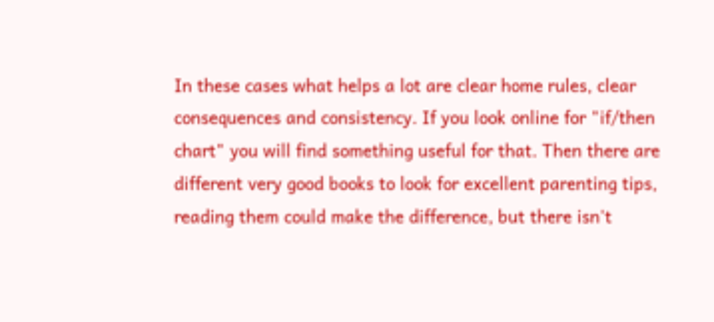In these cases what helps a lot are clear home rules, clear consequences and consistency. If you look online for "if/then chart" you will find something useful for that. Then there are different very good books to look for excellent parenting tips, reading them could make the difference, but there isn't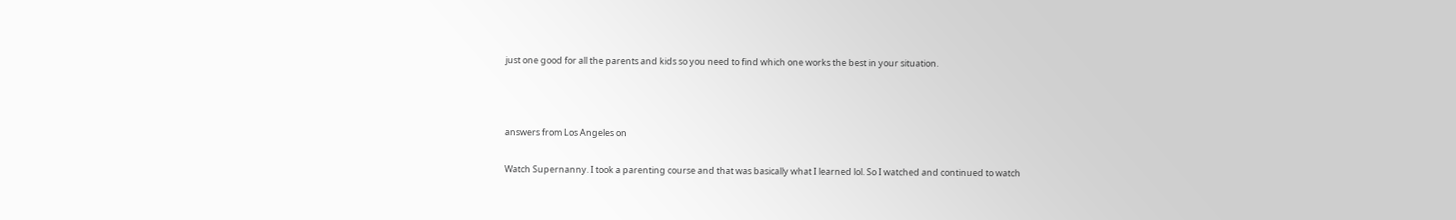just one good for all the parents and kids so you need to find which one works the best in your situation.



answers from Los Angeles on

Watch Supernanny. I took a parenting course and that was basically what I learned lol. So I watched and continued to watch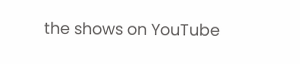the shows on YouTube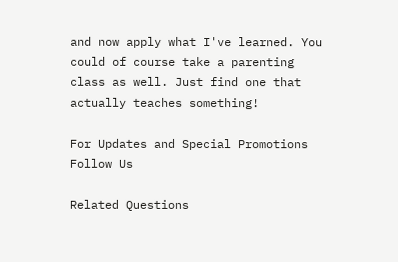and now apply what I've learned. You could of course take a parenting class as well. Just find one that actually teaches something!

For Updates and Special Promotions
Follow Us

Related Questions